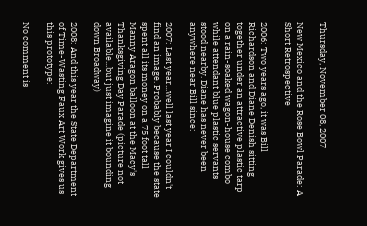Thursday, November 08, 2007

New Mexico and the Rose Bowl Parade: A Short Retrospective

2006: Two years ago, it was Bill Richardson and Diane Denish sitting together under an attractive plastic tarp on a rain-soaked wagon-house combo while attendant blue plastic servants stood nearby. Diane has never been anywhere near Bill since:

2007: Last year...well last year I couldn't find an image. Probably because the state spent all its money on a 75 foot tall Manny Aragon balloon at the Macy's Thanksgiving Day Parade (picture not available...but just imagine it bounding down Broadway)

2008: And this year the State Department of Time-Wasting Faux Art Work gives us this prototype:

No comment is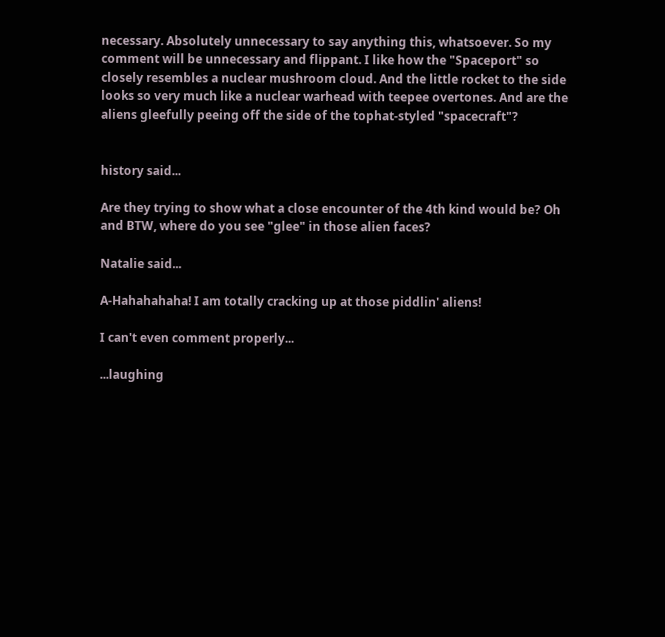necessary. Absolutely unnecessary to say anything this, whatsoever. So my comment will be unnecessary and flippant. I like how the "Spaceport" so closely resembles a nuclear mushroom cloud. And the little rocket to the side looks so very much like a nuclear warhead with teepee overtones. And are the aliens gleefully peeing off the side of the tophat-styled "spacecraft"?


history said...

Are they trying to show what a close encounter of the 4th kind would be? Oh and BTW, where do you see "glee" in those alien faces?

Natalie said...

A-Hahahahaha! I am totally cracking up at those piddlin' aliens!

I can't even comment properly...

...laughing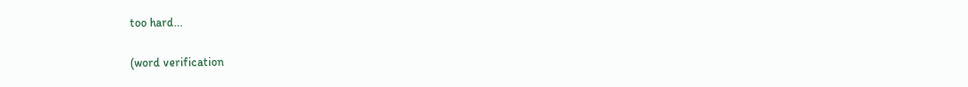too hard...

(word verification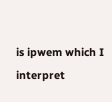is ipwem which I interpret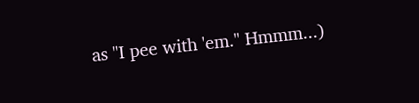as "I pee with 'em." Hmmm...)